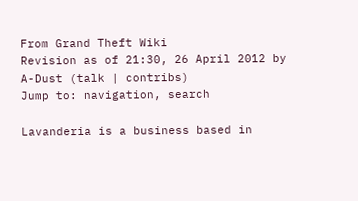From Grand Theft Wiki
Revision as of 21:30, 26 April 2012 by A-Dust (talk | contribs)
Jump to: navigation, search

Lavanderia is a business based in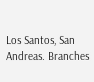Los Santos, San Andreas. Branches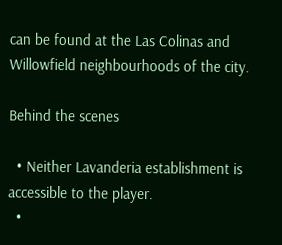can be found at the Las Colinas and Willowfield neighbourhoods of the city.

Behind the scenes

  • Neither Lavanderia establishment is accessible to the player.
  •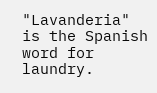"Lavanderia" is the Spanish word for laundry.